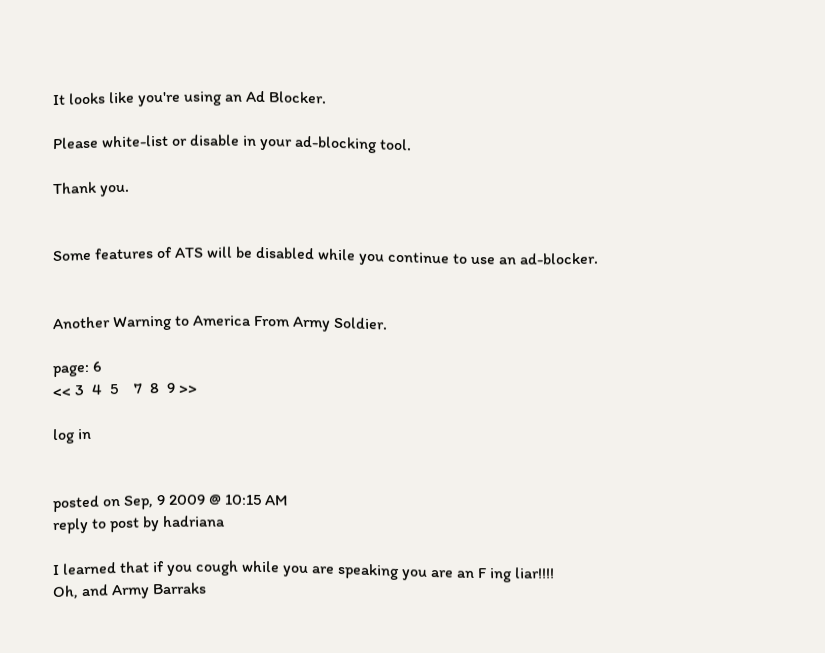It looks like you're using an Ad Blocker.

Please white-list or disable in your ad-blocking tool.

Thank you.


Some features of ATS will be disabled while you continue to use an ad-blocker.


Another Warning to America From Army Soldier.

page: 6
<< 3  4  5    7  8  9 >>

log in


posted on Sep, 9 2009 @ 10:15 AM
reply to post by hadriana

I learned that if you cough while you are speaking you are an F ing liar!!!!
Oh, and Army Barraks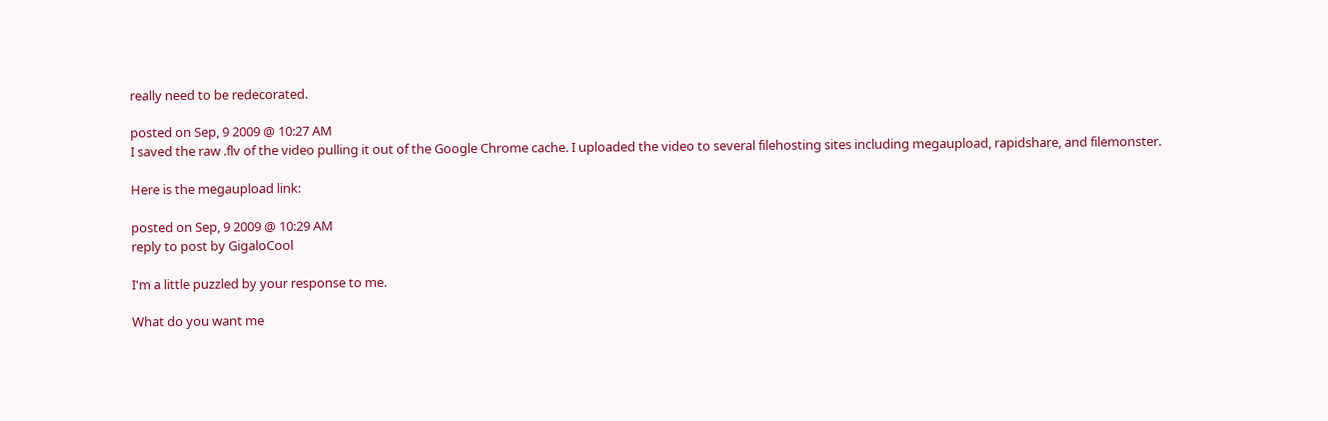really need to be redecorated.

posted on Sep, 9 2009 @ 10:27 AM
I saved the raw .flv of the video pulling it out of the Google Chrome cache. I uploaded the video to several filehosting sites including megaupload, rapidshare, and filemonster.

Here is the megaupload link:

posted on Sep, 9 2009 @ 10:29 AM
reply to post by GigaloCool

I'm a little puzzled by your response to me.

What do you want me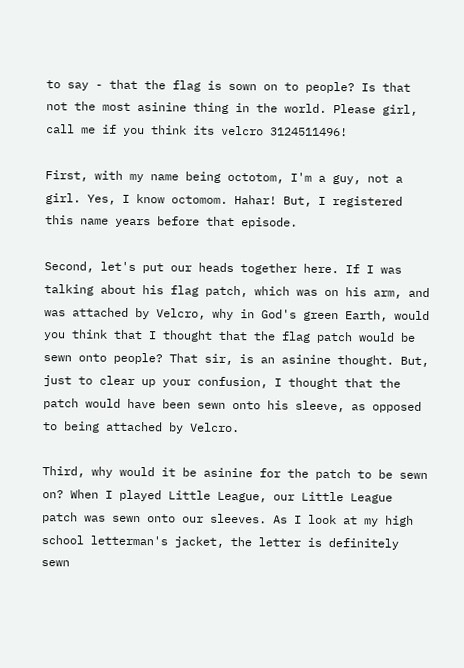to say - that the flag is sown on to people? Is that not the most asinine thing in the world. Please girl, call me if you think its velcro 3124511496!

First, with my name being octotom, I'm a guy, not a girl. Yes, I know octomom. Hahar! But, I registered this name years before that episode.

Second, let's put our heads together here. If I was talking about his flag patch, which was on his arm, and was attached by Velcro, why in God's green Earth, would you think that I thought that the flag patch would be sewn onto people? That sir, is an asinine thought. But, just to clear up your confusion, I thought that the patch would have been sewn onto his sleeve, as opposed to being attached by Velcro.

Third, why would it be asinine for the patch to be sewn on? When I played Little League, our Little League patch was sewn onto our sleeves. As I look at my high school letterman's jacket, the letter is definitely sewn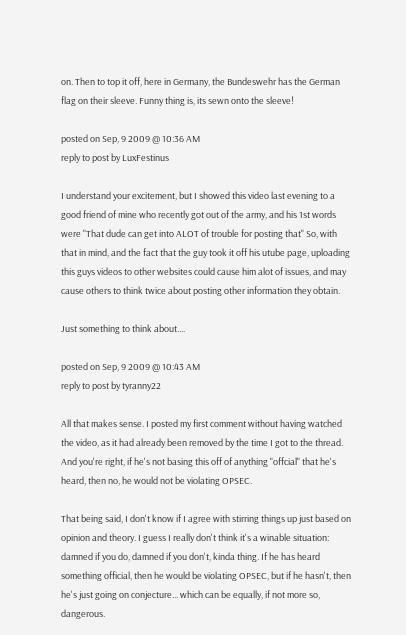on. Then to top it off, here in Germany, the Bundeswehr has the German flag on their sleeve. Funny thing is, its sewn onto the sleeve!

posted on Sep, 9 2009 @ 10:36 AM
reply to post by LuxFestinus

I understand your excitement, but I showed this video last evening to a good friend of mine who recently got out of the army, and his 1st words were "That dude can get into ALOT of trouble for posting that" So, with that in mind, and the fact that the guy took it off his utube page, uploading this guys videos to other websites could cause him alot of issues, and may cause others to think twice about posting other information they obtain.

Just something to think about....

posted on Sep, 9 2009 @ 10:43 AM
reply to post by tyranny22

All that makes sense. I posted my first comment without having watched the video, as it had already been removed by the time I got to the thread. And you're right, if he's not basing this off of anything "offcial" that he's heard, then no, he would not be violating OPSEC.

That being said, I don't know if I agree with stirring things up just based on opinion and theory. I guess I really don't think it's a winable situation: damned if you do, damned if you don't, kinda thing. If he has heard something official, then he would be violating OPSEC, but if he hasn't, then he's just going on conjecture... which can be equally, if not more so, dangerous.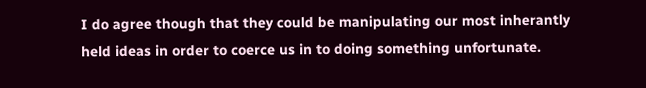I do agree though that they could be manipulating our most inherantly held ideas in order to coerce us in to doing something unfortunate.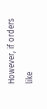However, if orders like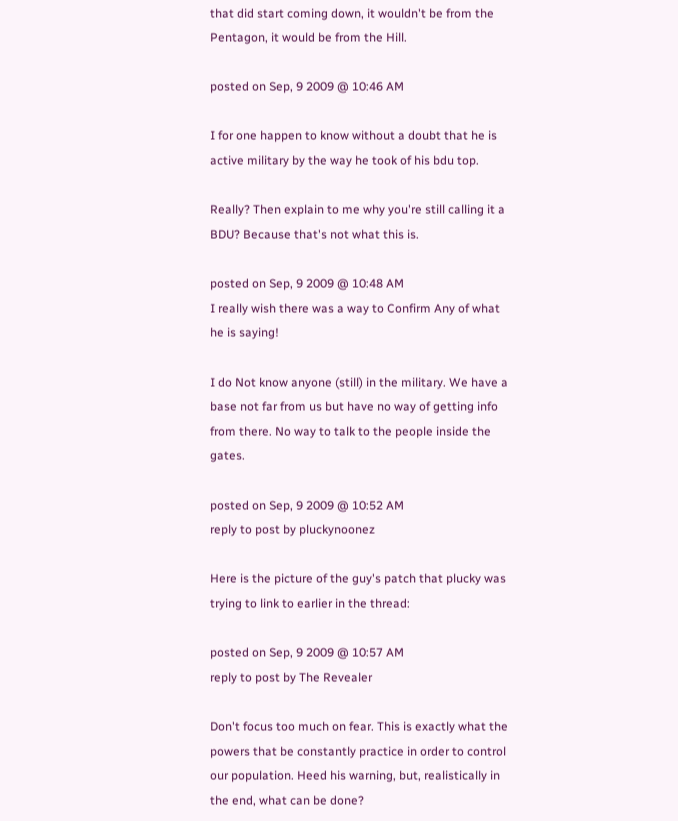that did start coming down, it wouldn't be from the Pentagon, it would be from the Hill.

posted on Sep, 9 2009 @ 10:46 AM

I for one happen to know without a doubt that he is active military by the way he took of his bdu top.

Really? Then explain to me why you're still calling it a BDU? Because that's not what this is.

posted on Sep, 9 2009 @ 10:48 AM
I really wish there was a way to Confirm Any of what he is saying!

I do Not know anyone (still) in the military. We have a base not far from us but have no way of getting info from there. No way to talk to the people inside the gates.

posted on Sep, 9 2009 @ 10:52 AM
reply to post by pluckynoonez

Here is the picture of the guy's patch that plucky was trying to link to earlier in the thread:

posted on Sep, 9 2009 @ 10:57 AM
reply to post by The Revealer

Don't focus too much on fear. This is exactly what the powers that be constantly practice in order to control our population. Heed his warning, but, realistically in the end, what can be done?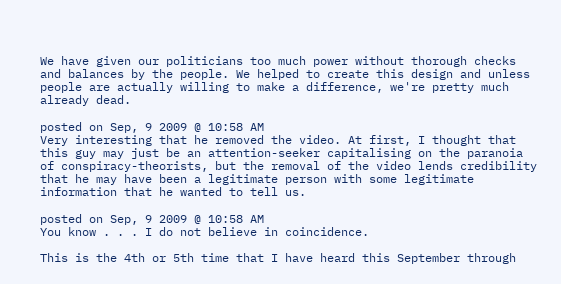We have given our politicians too much power without thorough checks and balances by the people. We helped to create this design and unless people are actually willing to make a difference, we're pretty much already dead.

posted on Sep, 9 2009 @ 10:58 AM
Very interesting that he removed the video. At first, I thought that this guy may just be an attention-seeker capitalising on the paranoia of conspiracy-theorists, but the removal of the video lends credibility that he may have been a legitimate person with some legitimate information that he wanted to tell us.

posted on Sep, 9 2009 @ 10:58 AM
You know . . . I do not believe in coincidence.

This is the 4th or 5th time that I have heard this September through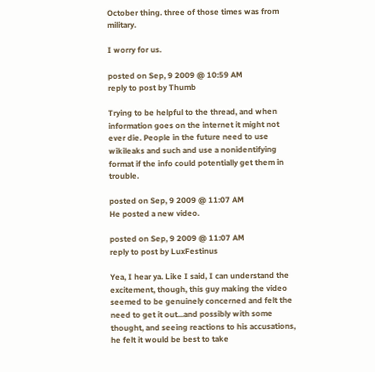October thing. three of those times was from military.

I worry for us.

posted on Sep, 9 2009 @ 10:59 AM
reply to post by Thumb

Trying to be helpful to the thread, and when information goes on the internet it might not ever die. People in the future need to use wikileaks and such and use a nonidentifying format if the info could potentially get them in trouble.

posted on Sep, 9 2009 @ 11:07 AM
He posted a new video.

posted on Sep, 9 2009 @ 11:07 AM
reply to post by LuxFestinus

Yea, I hear ya. Like I said, I can understand the excitement, though, this guy making the video seemed to be genuinely concerned and felt the need to get it out...and possibly with some thought, and seeing reactions to his accusations, he felt it would be best to take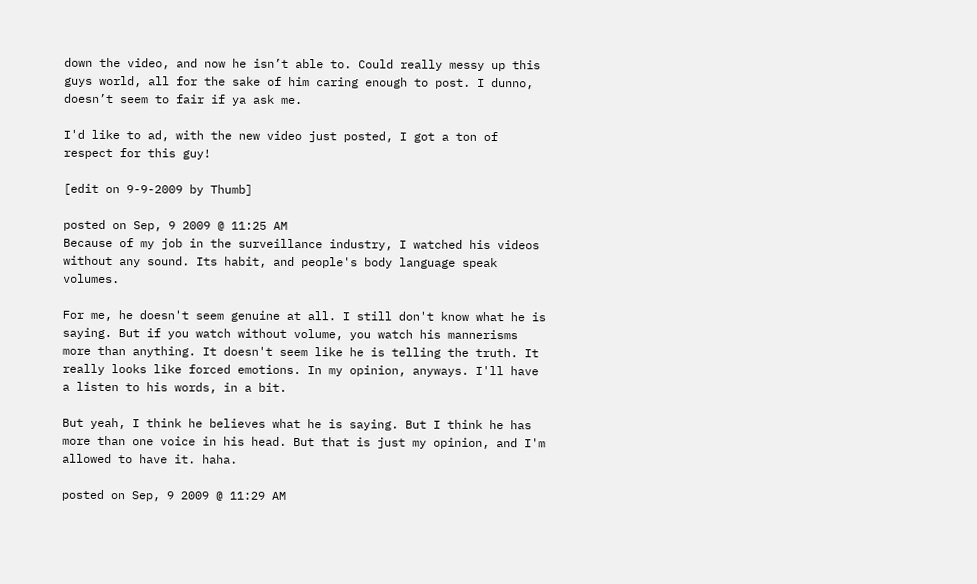down the video, and now he isn’t able to. Could really messy up this guys world, all for the sake of him caring enough to post. I dunno, doesn’t seem to fair if ya ask me.

I'd like to ad, with the new video just posted, I got a ton of respect for this guy!

[edit on 9-9-2009 by Thumb]

posted on Sep, 9 2009 @ 11:25 AM
Because of my job in the surveillance industry, I watched his videos without any sound. Its habit, and people's body language speak volumes.

For me, he doesn't seem genuine at all. I still don't know what he is saying. But if you watch without volume, you watch his mannerisms more than anything. It doesn't seem like he is telling the truth. It really looks like forced emotions. In my opinion, anyways. I'll have a listen to his words, in a bit.

But yeah, I think he believes what he is saying. But I think he has more than one voice in his head. But that is just my opinion, and I'm allowed to have it. haha.

posted on Sep, 9 2009 @ 11:29 AM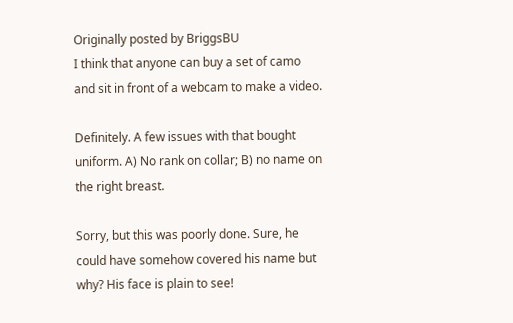Originally posted by BriggsBU
I think that anyone can buy a set of camo and sit in front of a webcam to make a video.

Definitely. A few issues with that bought uniform. A) No rank on collar; B) no name on the right breast.

Sorry, but this was poorly done. Sure, he could have somehow covered his name but why? His face is plain to see!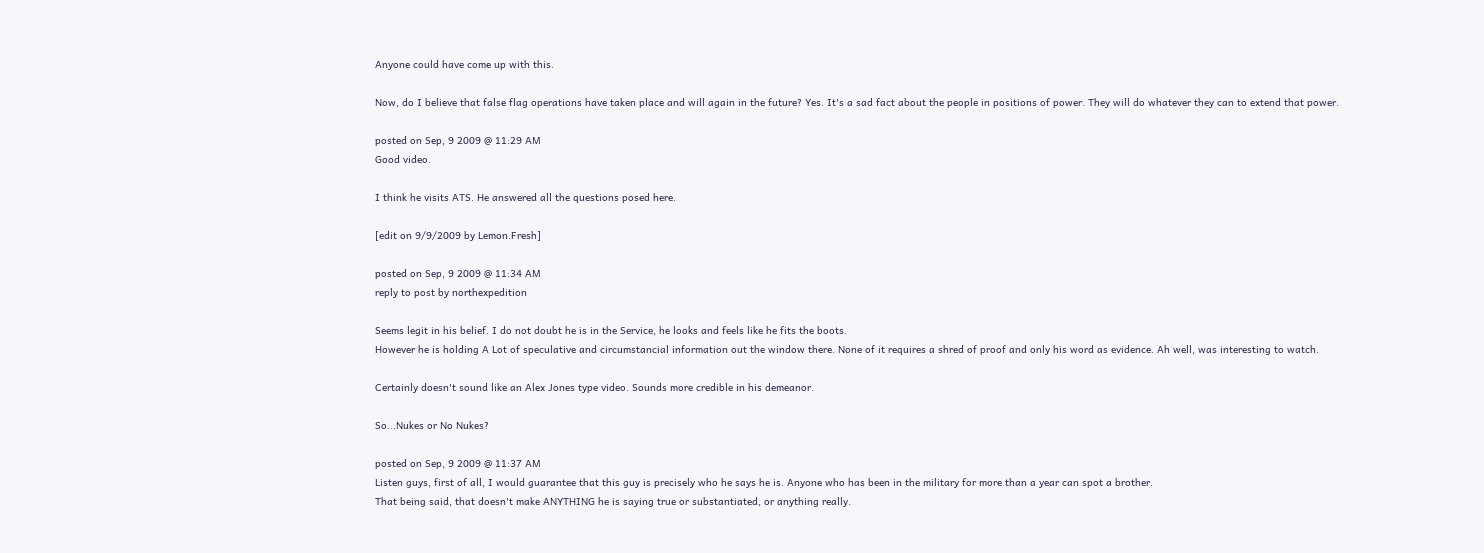Anyone could have come up with this.

Now, do I believe that false flag operations have taken place and will again in the future? Yes. It's a sad fact about the people in positions of power. They will do whatever they can to extend that power.

posted on Sep, 9 2009 @ 11:29 AM
Good video.

I think he visits ATS. He answered all the questions posed here.

[edit on 9/9/2009 by Lemon.Fresh]

posted on Sep, 9 2009 @ 11:34 AM
reply to post by northexpedition

Seems legit in his belief. I do not doubt he is in the Service, he looks and feels like he fits the boots.
However he is holding A Lot of speculative and circumstancial information out the window there. None of it requires a shred of proof and only his word as evidence. Ah well, was interesting to watch.

Certainly doesn't sound like an Alex Jones type video. Sounds more credible in his demeanor.

So...Nukes or No Nukes?

posted on Sep, 9 2009 @ 11:37 AM
Listen guys, first of all, I would guarantee that this guy is precisely who he says he is. Anyone who has been in the military for more than a year can spot a brother.
That being said, that doesn't make ANYTHING he is saying true or substantiated, or anything really.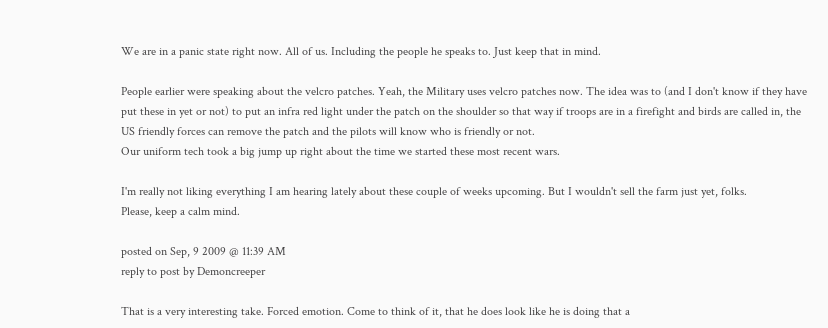We are in a panic state right now. All of us. Including the people he speaks to. Just keep that in mind.

People earlier were speaking about the velcro patches. Yeah, the Military uses velcro patches now. The idea was to (and I don't know if they have put these in yet or not) to put an infra red light under the patch on the shoulder so that way if troops are in a firefight and birds are called in, the US friendly forces can remove the patch and the pilots will know who is friendly or not.
Our uniform tech took a big jump up right about the time we started these most recent wars.

I'm really not liking everything I am hearing lately about these couple of weeks upcoming. But I wouldn't sell the farm just yet, folks.
Please, keep a calm mind.

posted on Sep, 9 2009 @ 11:39 AM
reply to post by Demoncreeper

That is a very interesting take. Forced emotion. Come to think of it, that he does look like he is doing that a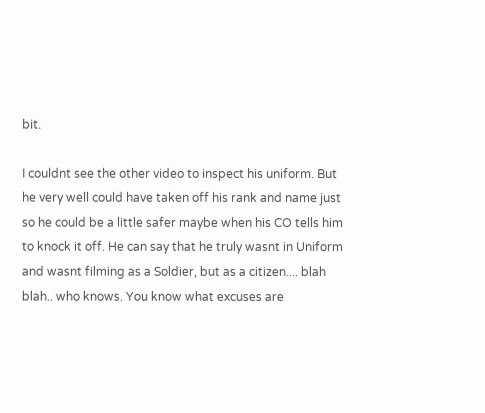bit.

I couldnt see the other video to inspect his uniform. But he very well could have taken off his rank and name just so he could be a little safer maybe when his CO tells him to knock it off. He can say that he truly wasnt in Uniform and wasnt filming as a Soldier, but as a citizen.... blah blah.. who knows. You know what excuses are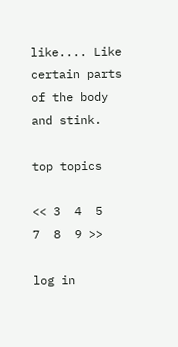like.... Like certain parts of the body and stink.

top topics

<< 3  4  5    7  8  9 >>

log in